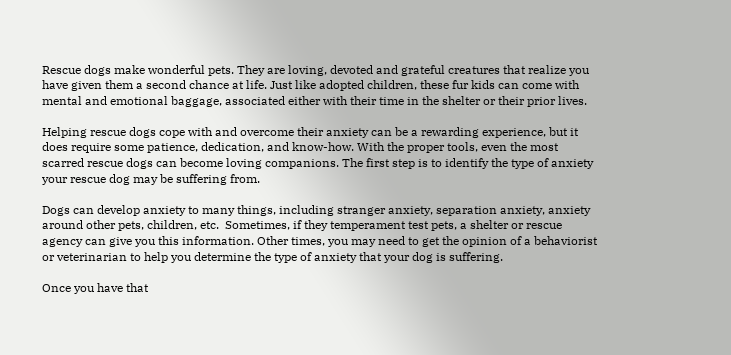Rescue dogs make wonderful pets. They are loving, devoted and grateful creatures that realize you have given them a second chance at life. Just like adopted children, these fur kids can come with mental and emotional baggage, associated either with their time in the shelter or their prior lives.

Helping rescue dogs cope with and overcome their anxiety can be a rewarding experience, but it does require some patience, dedication, and know-how. With the proper tools, even the most scarred rescue dogs can become loving companions. The first step is to identify the type of anxiety your rescue dog may be suffering from.

Dogs can develop anxiety to many things, including stranger anxiety, separation anxiety, anxiety around other pets, children, etc.  Sometimes, if they temperament test pets, a shelter or rescue agency can give you this information. Other times, you may need to get the opinion of a behaviorist or veterinarian to help you determine the type of anxiety that your dog is suffering.

Once you have that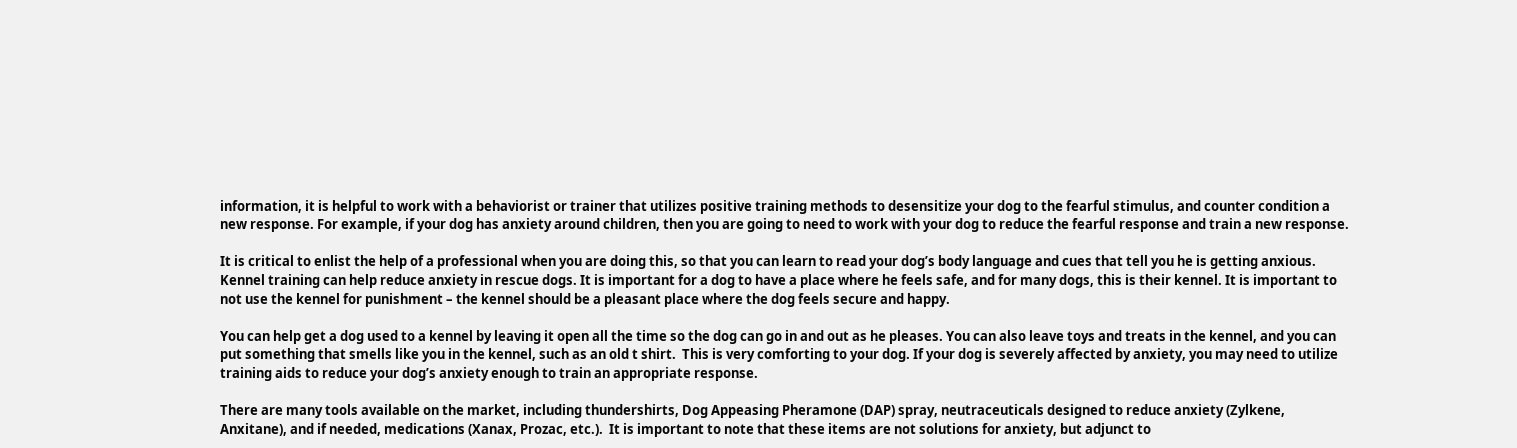information, it is helpful to work with a behaviorist or trainer that utilizes positive training methods to desensitize your dog to the fearful stimulus, and counter condition a new response. For example, if your dog has anxiety around children, then you are going to need to work with your dog to reduce the fearful response and train a new response.

It is critical to enlist the help of a professional when you are doing this, so that you can learn to read your dog’s body language and cues that tell you he is getting anxious. Kennel training can help reduce anxiety in rescue dogs. It is important for a dog to have a place where he feels safe, and for many dogs, this is their kennel. It is important to not use the kennel for punishment – the kennel should be a pleasant place where the dog feels secure and happy.

You can help get a dog used to a kennel by leaving it open all the time so the dog can go in and out as he pleases. You can also leave toys and treats in the kennel, and you can put something that smells like you in the kennel, such as an old t shirt.  This is very comforting to your dog. If your dog is severely affected by anxiety, you may need to utilize training aids to reduce your dog’s anxiety enough to train an appropriate response.

There are many tools available on the market, including thundershirts, Dog Appeasing Pheramone (DAP) spray, neutraceuticals designed to reduce anxiety (Zylkene, Anxitane), and if needed, medications (Xanax, Prozac, etc.).  It is important to note that these items are not solutions for anxiety, but adjunct to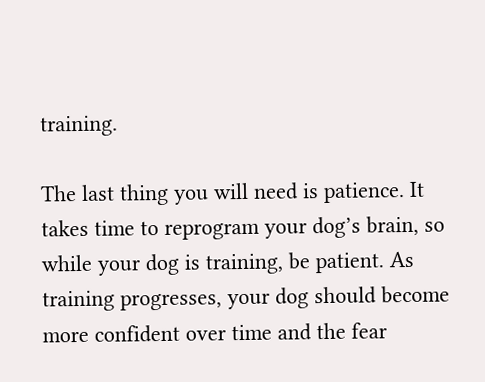training.

The last thing you will need is patience. It takes time to reprogram your dog’s brain, so while your dog is training, be patient. As training progresses, your dog should become more confident over time and the fear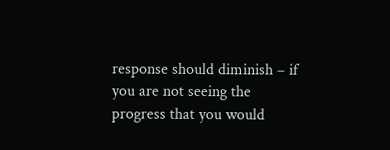response should diminish – if you are not seeing the progress that you would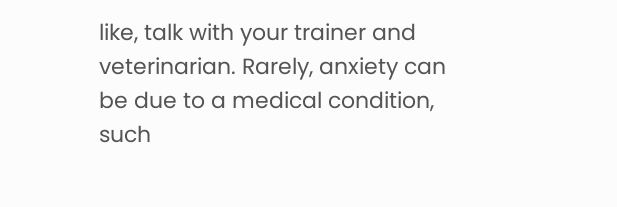like, talk with your trainer and veterinarian. Rarely, anxiety can be due to a medical condition, such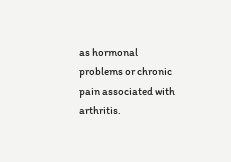as hormonal problems or chronic pain associated with arthritis.